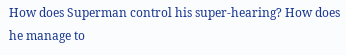How does Superman control his super-hearing? How does he manage to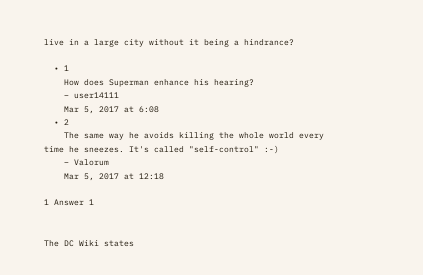live in a large city without it being a hindrance?

  • 1
    How does Superman enhance his hearing?
    – user14111
    Mar 5, 2017 at 6:08
  • 2
    The same way he avoids killing the whole world every time he sneezes. It's called "self-control" :-)
    – Valorum
    Mar 5, 2017 at 12:18

1 Answer 1


The DC Wiki states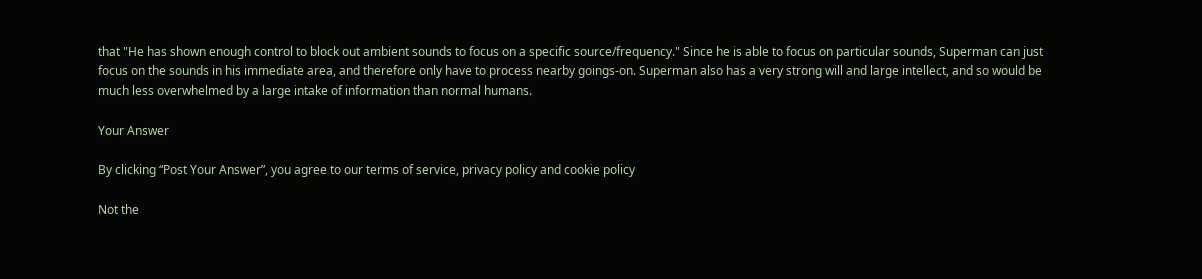that "He has shown enough control to block out ambient sounds to focus on a specific source/frequency." Since he is able to focus on particular sounds, Superman can just focus on the sounds in his immediate area, and therefore only have to process nearby goings-on. Superman also has a very strong will and large intellect, and so would be much less overwhelmed by a large intake of information than normal humans.

Your Answer

By clicking “Post Your Answer”, you agree to our terms of service, privacy policy and cookie policy

Not the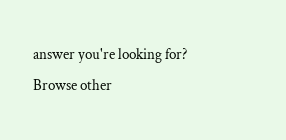answer you're looking for? Browse other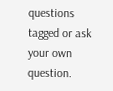questions tagged or ask your own question.